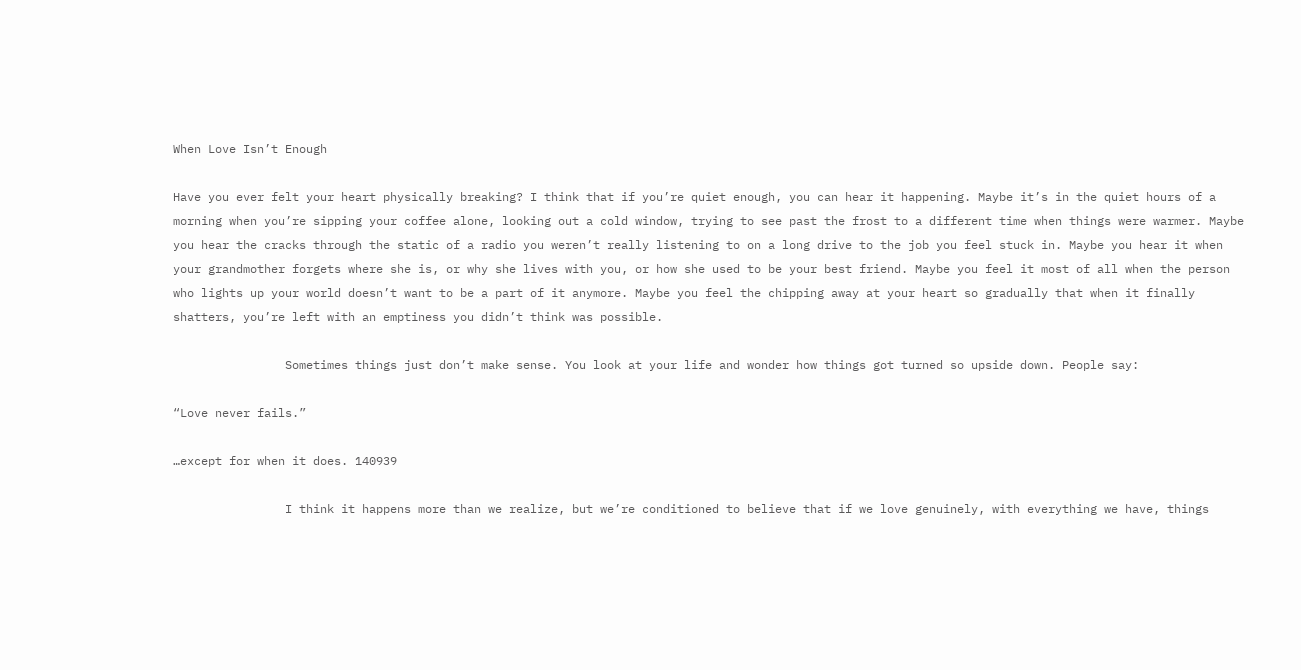When Love Isn’t Enough

Have you ever felt your heart physically breaking? I think that if you’re quiet enough, you can hear it happening. Maybe it’s in the quiet hours of a morning when you’re sipping your coffee alone, looking out a cold window, trying to see past the frost to a different time when things were warmer. Maybe you hear the cracks through the static of a radio you weren’t really listening to on a long drive to the job you feel stuck in. Maybe you hear it when your grandmother forgets where she is, or why she lives with you, or how she used to be your best friend. Maybe you feel it most of all when the person who lights up your world doesn’t want to be a part of it anymore. Maybe you feel the chipping away at your heart so gradually that when it finally shatters, you’re left with an emptiness you didn’t think was possible.

                Sometimes things just don’t make sense. You look at your life and wonder how things got turned so upside down. People say:

“Love never fails.”

…except for when it does. 140939

                I think it happens more than we realize, but we’re conditioned to believe that if we love genuinely, with everything we have, things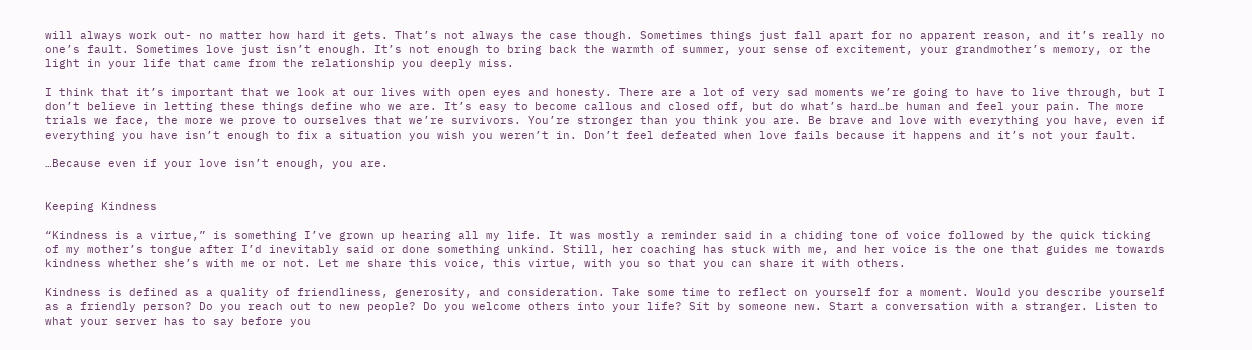will always work out- no matter how hard it gets. That’s not always the case though. Sometimes things just fall apart for no apparent reason, and it’s really no one’s fault. Sometimes love just isn’t enough. It’s not enough to bring back the warmth of summer, your sense of excitement, your grandmother’s memory, or the light in your life that came from the relationship you deeply miss.

I think that it’s important that we look at our lives with open eyes and honesty. There are a lot of very sad moments we’re going to have to live through, but I don’t believe in letting these things define who we are. It’s easy to become callous and closed off, but do what’s hard…be human and feel your pain. The more trials we face, the more we prove to ourselves that we’re survivors. You’re stronger than you think you are. Be brave and love with everything you have, even if everything you have isn’t enough to fix a situation you wish you weren’t in. Don’t feel defeated when love fails because it happens and it’s not your fault.

…Because even if your love isn’t enough, you are.


Keeping Kindness

“Kindness is a virtue,” is something I’ve grown up hearing all my life. It was mostly a reminder said in a chiding tone of voice followed by the quick ticking of my mother’s tongue after I’d inevitably said or done something unkind. Still, her coaching has stuck with me, and her voice is the one that guides me towards kindness whether she’s with me or not. Let me share this voice, this virtue, with you so that you can share it with others.

Kindness is defined as a quality of friendliness, generosity, and consideration. Take some time to reflect on yourself for a moment. Would you describe yourself as a friendly person? Do you reach out to new people? Do you welcome others into your life? Sit by someone new. Start a conversation with a stranger. Listen to what your server has to say before you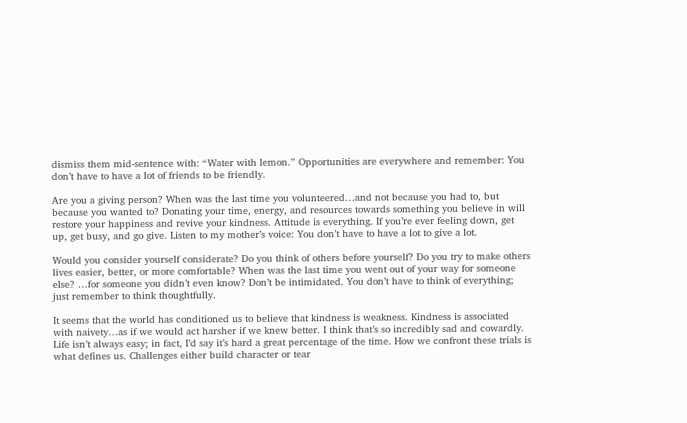dismiss them mid-sentence with: “Water with lemon.” Opportunities are everywhere and remember: You don’t have to have a lot of friends to be friendly.

Are you a giving person? When was the last time you volunteered…and not because you had to, but because you wanted to? Donating your time, energy, and resources towards something you believe in will restore your happiness and revive your kindness. Attitude is everything. If you’re ever feeling down, get up, get busy, and go give. Listen to my mother’s voice: You don’t have to have a lot to give a lot.

Would you consider yourself considerate? Do you think of others before yourself? Do you try to make others lives easier, better, or more comfortable? When was the last time you went out of your way for someone else? …for someone you didn’t even know? Don’t be intimidated. You don’t have to think of everything; just remember to think thoughtfully.

It seems that the world has conditioned us to believe that kindness is weakness. Kindness is associated with naivety…as if we would act harsher if we knew better. I think that’s so incredibly sad and cowardly. Life isn’t always easy; in fact, I’d say it’s hard a great percentage of the time. How we confront these trials is what defines us. Challenges either build character or tear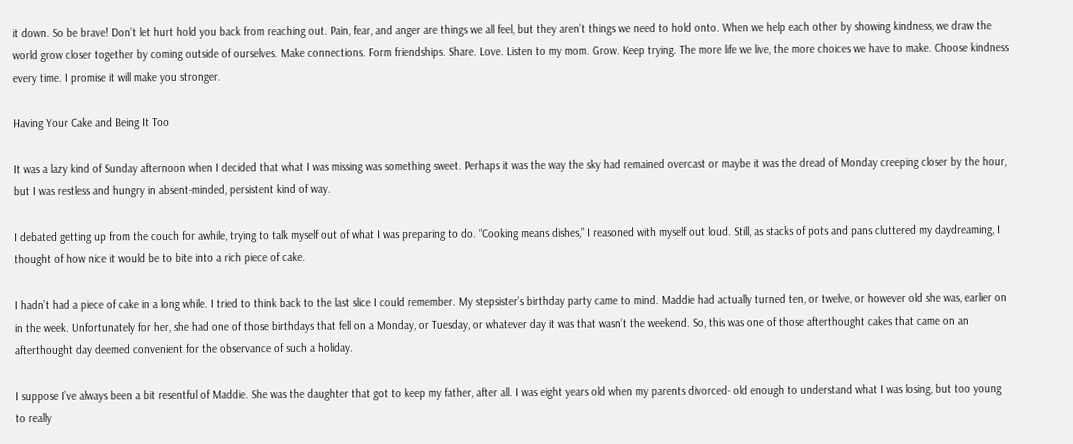it down. So be brave! Don’t let hurt hold you back from reaching out. Pain, fear, and anger are things we all feel, but they aren’t things we need to hold onto. When we help each other by showing kindness, we draw the world grow closer together by coming outside of ourselves. Make connections. Form friendships. Share. Love. Listen to my mom. Grow. Keep trying. The more life we live, the more choices we have to make. Choose kindness every time. I promise it will make you stronger.

Having Your Cake and Being It Too

It was a lazy kind of Sunday afternoon when I decided that what I was missing was something sweet. Perhaps it was the way the sky had remained overcast or maybe it was the dread of Monday creeping closer by the hour, but I was restless and hungry in absent-minded, persistent kind of way.

I debated getting up from the couch for awhile, trying to talk myself out of what I was preparing to do. “Cooking means dishes,” I reasoned with myself out loud. Still, as stacks of pots and pans cluttered my daydreaming, I thought of how nice it would be to bite into a rich piece of cake.

I hadn’t had a piece of cake in a long while. I tried to think back to the last slice I could remember. My stepsister’s birthday party came to mind. Maddie had actually turned ten, or twelve, or however old she was, earlier on in the week. Unfortunately for her, she had one of those birthdays that fell on a Monday, or Tuesday, or whatever day it was that wasn’t the weekend. So, this was one of those afterthought cakes that came on an afterthought day deemed convenient for the observance of such a holiday.

I suppose I’ve always been a bit resentful of Maddie. She was the daughter that got to keep my father, after all. I was eight years old when my parents divorced- old enough to understand what I was losing, but too young to really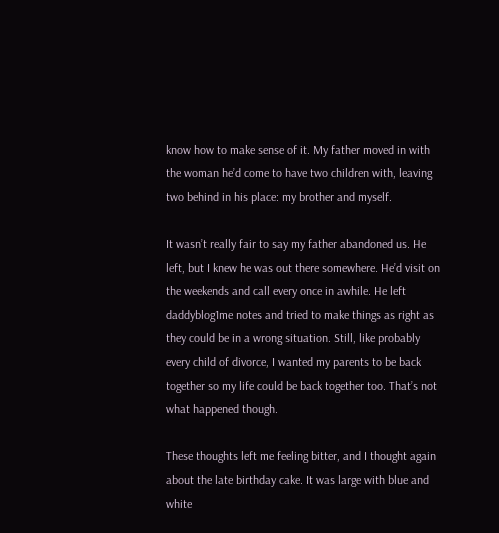know how to make sense of it. My father moved in with the woman he’d come to have two children with, leaving two behind in his place: my brother and myself.

It wasn’t really fair to say my father abandoned us. He left, but I knew he was out there somewhere. He’d visit on the weekends and call every once in awhile. He left daddyblog1me notes and tried to make things as right as they could be in a wrong situation. Still, like probably every child of divorce, I wanted my parents to be back together so my life could be back together too. That’s not what happened though.

These thoughts left me feeling bitter, and I thought again about the late birthday cake. It was large with blue and white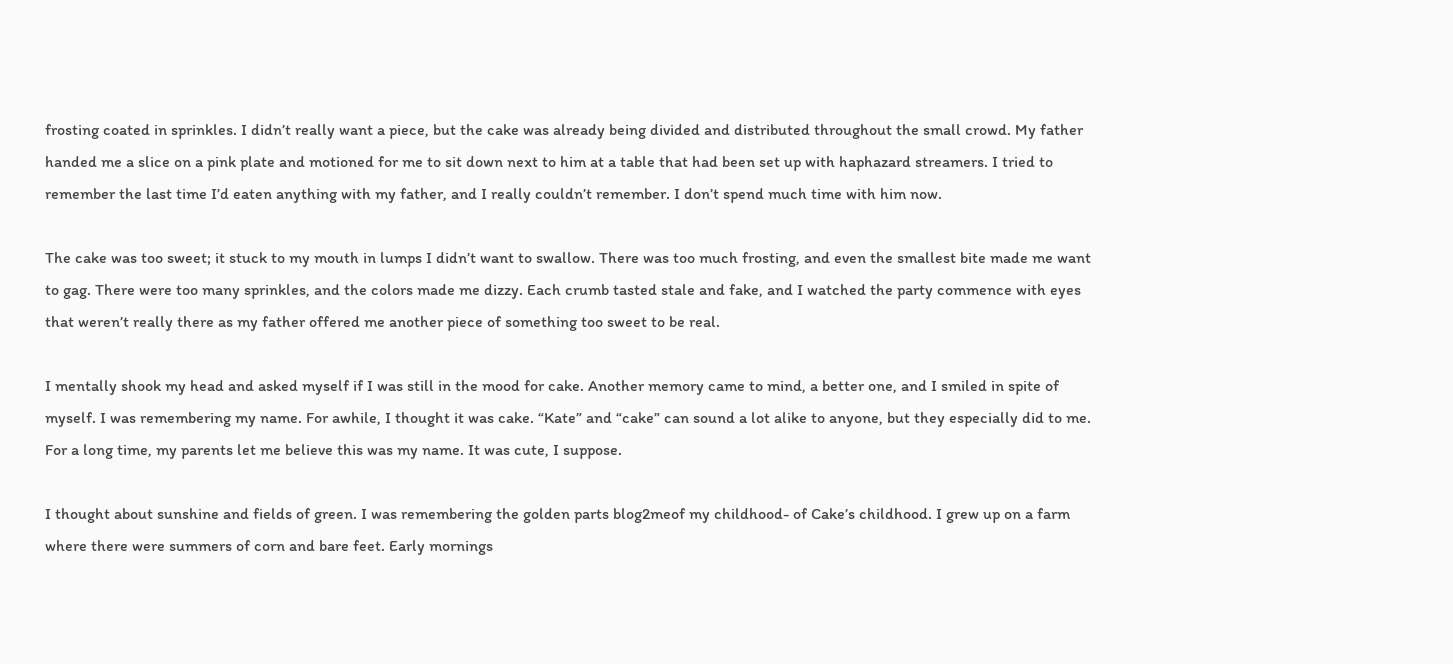frosting coated in sprinkles. I didn’t really want a piece, but the cake was already being divided and distributed throughout the small crowd. My father handed me a slice on a pink plate and motioned for me to sit down next to him at a table that had been set up with haphazard streamers. I tried to remember the last time I’d eaten anything with my father, and I really couldn’t remember. I don’t spend much time with him now.

The cake was too sweet; it stuck to my mouth in lumps I didn’t want to swallow. There was too much frosting, and even the smallest bite made me want to gag. There were too many sprinkles, and the colors made me dizzy. Each crumb tasted stale and fake, and I watched the party commence with eyes that weren’t really there as my father offered me another piece of something too sweet to be real.

I mentally shook my head and asked myself if I was still in the mood for cake. Another memory came to mind, a better one, and I smiled in spite of myself. I was remembering my name. For awhile, I thought it was cake. “Kate” and “cake” can sound a lot alike to anyone, but they especially did to me. For a long time, my parents let me believe this was my name. It was cute, I suppose.

I thought about sunshine and fields of green. I was remembering the golden parts blog2meof my childhood- of Cake’s childhood. I grew up on a farm where there were summers of corn and bare feet. Early mornings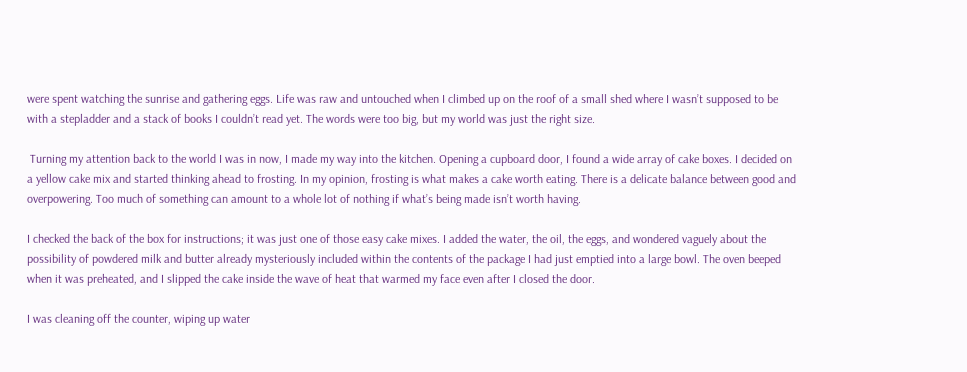were spent watching the sunrise and gathering eggs. Life was raw and untouched when I climbed up on the roof of a small shed where I wasn’t supposed to be with a stepladder and a stack of books I couldn’t read yet. The words were too big, but my world was just the right size.

 Turning my attention back to the world I was in now, I made my way into the kitchen. Opening a cupboard door, I found a wide array of cake boxes. I decided on a yellow cake mix and started thinking ahead to frosting. In my opinion, frosting is what makes a cake worth eating. There is a delicate balance between good and overpowering. Too much of something can amount to a whole lot of nothing if what’s being made isn’t worth having.

I checked the back of the box for instructions; it was just one of those easy cake mixes. I added the water, the oil, the eggs, and wondered vaguely about the possibility of powdered milk and butter already mysteriously included within the contents of the package I had just emptied into a large bowl. The oven beeped when it was preheated, and I slipped the cake inside the wave of heat that warmed my face even after I closed the door.

I was cleaning off the counter, wiping up water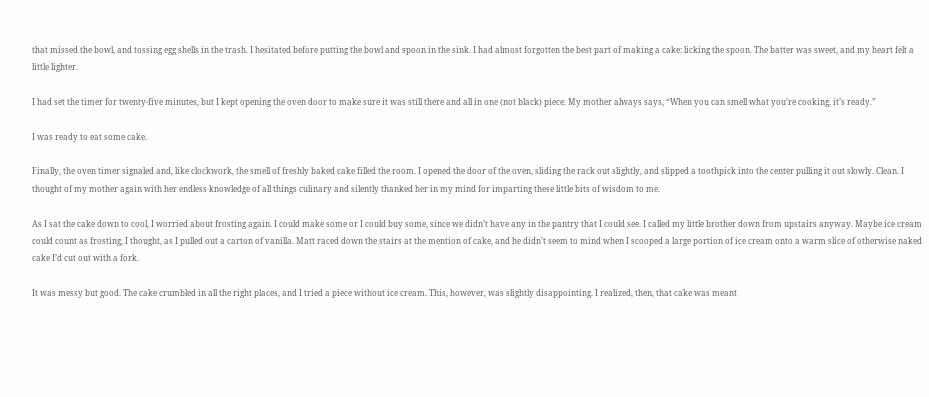that missed the bowl, and tossing egg shells in the trash. I hesitated before putting the bowl and spoon in the sink. I had almost forgotten the best part of making a cake: licking the spoon. The batter was sweet, and my heart felt a little lighter.

I had set the timer for twenty-five minutes, but I kept opening the oven door to make sure it was still there and all in one (not black) piece. My mother always says, “When you can smell what you’re cooking, it’s ready.”

I was ready to eat some cake.

Finally, the oven timer signaled and, like clockwork, the smell of freshly baked cake filled the room. I opened the door of the oven, sliding the rack out slightly, and slipped a toothpick into the center pulling it out slowly. Clean. I thought of my mother again with her endless knowledge of all things culinary and silently thanked her in my mind for imparting these little bits of wisdom to me.

As I sat the cake down to cool, I worried about frosting again. I could make some or I could buy some, since we didn’t have any in the pantry that I could see. I called my little brother down from upstairs anyway. Maybe ice cream could count as frosting, I thought, as I pulled out a carton of vanilla. Matt raced down the stairs at the mention of cake, and he didn’t seem to mind when I scooped a large portion of ice cream onto a warm slice of otherwise naked cake I’d cut out with a fork.

It was messy but good. The cake crumbled in all the right places, and I tried a piece without ice cream. This, however, was slightly disappointing. I realized, then, that cake was meant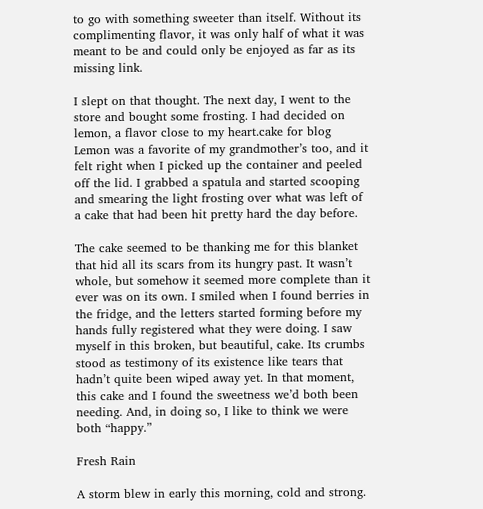to go with something sweeter than itself. Without its complimenting flavor, it was only half of what it was meant to be and could only be enjoyed as far as its missing link.

I slept on that thought. The next day, I went to the store and bought some frosting. I had decided on lemon, a flavor close to my heart.cake for blog Lemon was a favorite of my grandmother’s too, and it felt right when I picked up the container and peeled off the lid. I grabbed a spatula and started scooping and smearing the light frosting over what was left of a cake that had been hit pretty hard the day before.

The cake seemed to be thanking me for this blanket that hid all its scars from its hungry past. It wasn’t whole, but somehow it seemed more complete than it ever was on its own. I smiled when I found berries in the fridge, and the letters started forming before my hands fully registered what they were doing. I saw myself in this broken, but beautiful, cake. Its crumbs stood as testimony of its existence like tears that hadn’t quite been wiped away yet. In that moment, this cake and I found the sweetness we’d both been needing. And, in doing so, I like to think we were both “happy.”

Fresh Rain

A storm blew in early this morning, cold and strong.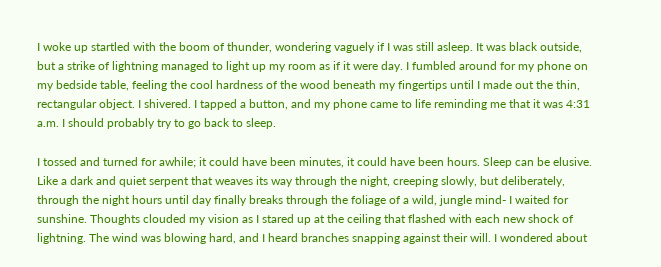I woke up startled with the boom of thunder, wondering vaguely if I was still asleep. It was black outside, but a strike of lightning managed to light up my room as if it were day. I fumbled around for my phone on my bedside table, feeling the cool hardness of the wood beneath my fingertips until I made out the thin, rectangular object. I shivered. I tapped a button, and my phone came to life reminding me that it was 4:31 a.m. I should probably try to go back to sleep.

I tossed and turned for awhile; it could have been minutes, it could have been hours. Sleep can be elusive. Like a dark and quiet serpent that weaves its way through the night, creeping slowly, but deliberately, through the night hours until day finally breaks through the foliage of a wild, jungle mind- I waited for sunshine. Thoughts clouded my vision as I stared up at the ceiling that flashed with each new shock of lightning. The wind was blowing hard, and I heard branches snapping against their will. I wondered about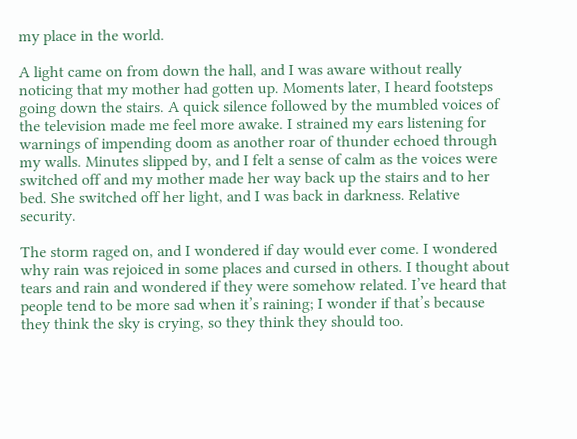my place in the world.

A light came on from down the hall, and I was aware without really noticing that my mother had gotten up. Moments later, I heard footsteps going down the stairs. A quick silence followed by the mumbled voices of the television made me feel more awake. I strained my ears listening for warnings of impending doom as another roar of thunder echoed through my walls. Minutes slipped by, and I felt a sense of calm as the voices were switched off and my mother made her way back up the stairs and to her bed. She switched off her light, and I was back in darkness. Relative security.

The storm raged on, and I wondered if day would ever come. I wondered why rain was rejoiced in some places and cursed in others. I thought about tears and rain and wondered if they were somehow related. I’ve heard that people tend to be more sad when it’s raining; I wonder if that’s because they think the sky is crying, so they think they should too.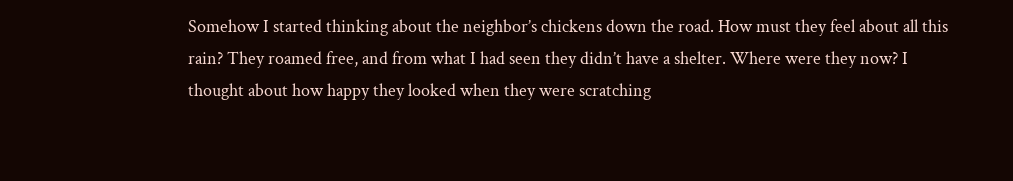Somehow I started thinking about the neighbor’s chickens down the road. How must they feel about all this rain? They roamed free, and from what I had seen they didn’t have a shelter. Where were they now? I thought about how happy they looked when they were scratching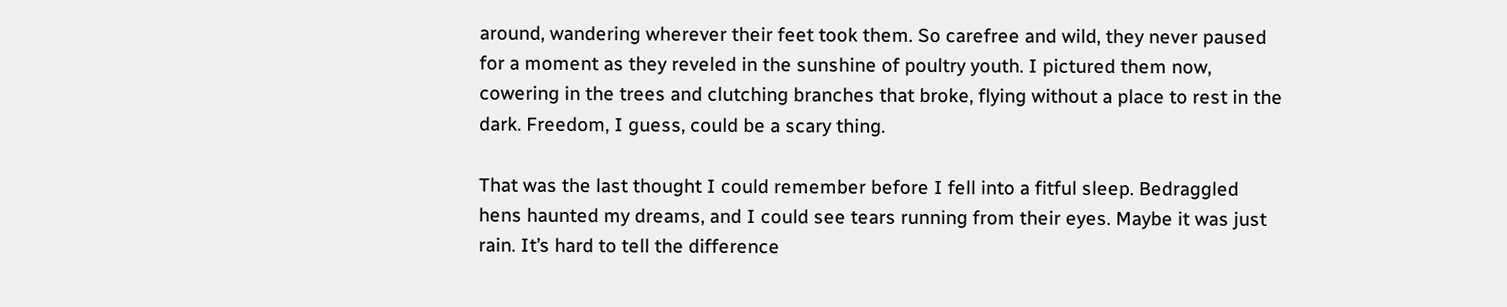around, wandering wherever their feet took them. So carefree and wild, they never paused for a moment as they reveled in the sunshine of poultry youth. I pictured them now, cowering in the trees and clutching branches that broke, flying without a place to rest in the dark. Freedom, I guess, could be a scary thing.

That was the last thought I could remember before I fell into a fitful sleep. Bedraggled hens haunted my dreams, and I could see tears running from their eyes. Maybe it was just rain. It’s hard to tell the difference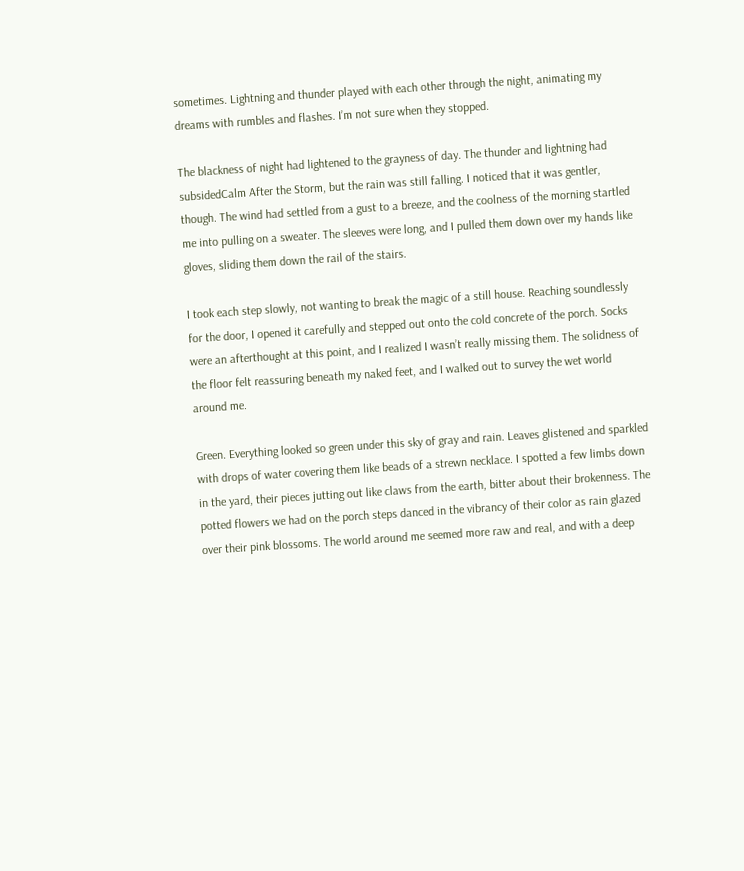sometimes. Lightning and thunder played with each other through the night, animating my dreams with rumbles and flashes. I’m not sure when they stopped.

The blackness of night had lightened to the grayness of day. The thunder and lightning had subsidedCalm After the Storm, but the rain was still falling. I noticed that it was gentler, though. The wind had settled from a gust to a breeze, and the coolness of the morning startled me into pulling on a sweater. The sleeves were long, and I pulled them down over my hands like gloves, sliding them down the rail of the stairs.

I took each step slowly, not wanting to break the magic of a still house. Reaching soundlessly for the door, I opened it carefully and stepped out onto the cold concrete of the porch. Socks were an afterthought at this point, and I realized I wasn’t really missing them. The solidness of the floor felt reassuring beneath my naked feet, and I walked out to survey the wet world around me.

Green. Everything looked so green under this sky of gray and rain. Leaves glistened and sparkled with drops of water covering them like beads of a strewn necklace. I spotted a few limbs down in the yard, their pieces jutting out like claws from the earth, bitter about their brokenness. The potted flowers we had on the porch steps danced in the vibrancy of their color as rain glazed over their pink blossoms. The world around me seemed more raw and real, and with a deep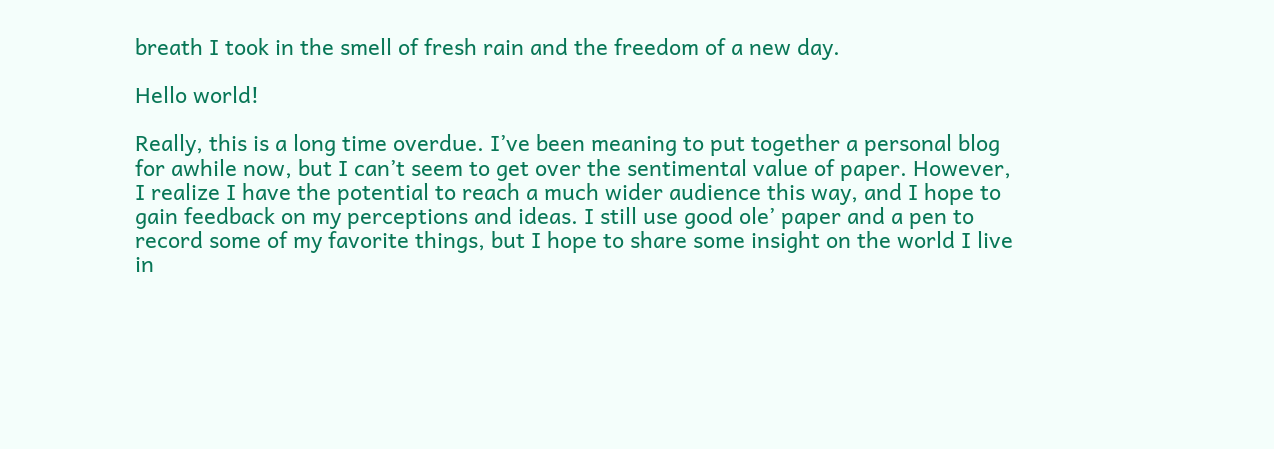breath I took in the smell of fresh rain and the freedom of a new day.

Hello world!

Really, this is a long time overdue. I’ve been meaning to put together a personal blog for awhile now, but I can’t seem to get over the sentimental value of paper. However, I realize I have the potential to reach a much wider audience this way, and I hope to gain feedback on my perceptions and ideas. I still use good ole’ paper and a pen to record some of my favorite things, but I hope to share some insight on the world I live in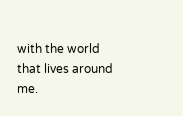with the world that lives around me.